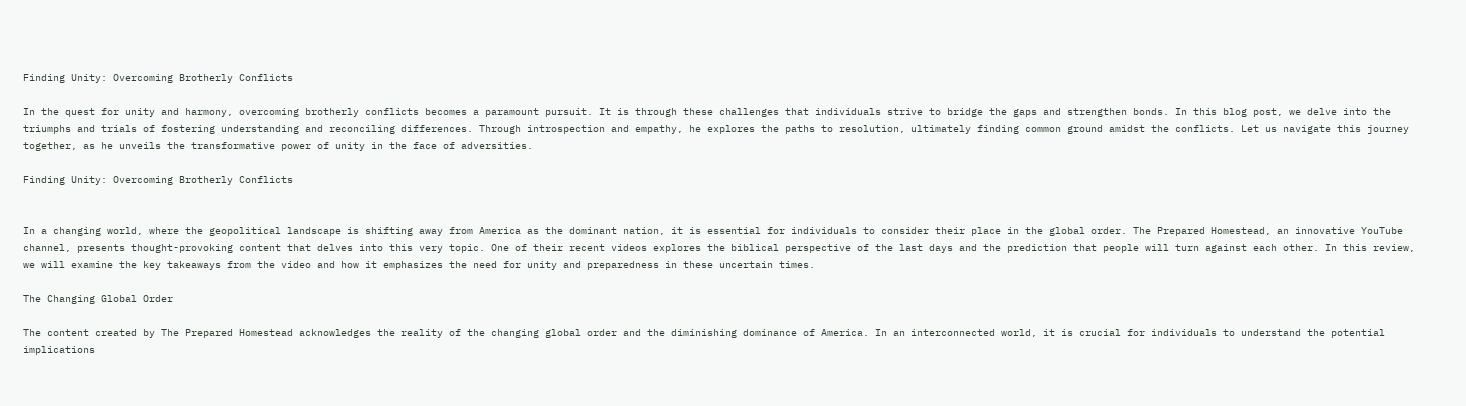Finding Unity: Overcoming Brotherly Conflicts

In the quest for unity and harmony, overcoming brotherly conflicts becomes a paramount pursuit. It is through these challenges that individuals strive to bridge the gaps and strengthen bonds. In this blog post, we delve into the triumphs and trials of fostering understanding and reconciling differences. Through introspection and empathy, he explores the paths to resolution, ultimately finding common ground amidst the conflicts. Let us navigate this journey together, as he unveils the transformative power of unity in the face of adversities.

Finding Unity: Overcoming Brotherly Conflicts


In a changing world, where the geopolitical landscape is shifting away from America as the dominant nation, it is essential for individuals to consider their place in the global order. The Prepared Homestead, an innovative YouTube channel, presents thought-provoking content that delves into this very topic. One of their recent videos explores the biblical perspective of the last days and the prediction that people will turn against each other. In this review, we will examine the key takeaways from the video and how it emphasizes the need for unity and preparedness in these uncertain times.

The Changing Global Order

The content created by The Prepared Homestead acknowledges the reality of the changing global order and the diminishing dominance of America. In an interconnected world, it is crucial for individuals to understand the potential implications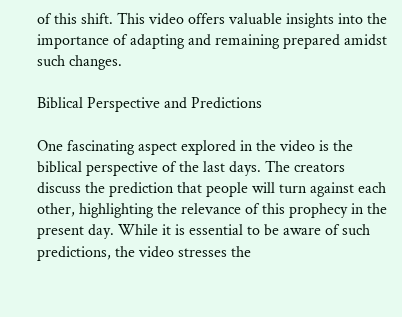of this shift. This video offers valuable insights into the importance of adapting and remaining prepared amidst such changes.

Biblical Perspective and Predictions

One fascinating aspect explored in the video is the biblical perspective of the last days. The creators discuss the prediction that people will turn against each other, highlighting the relevance of this prophecy in the present day. While it is essential to be aware of such predictions, the video stresses the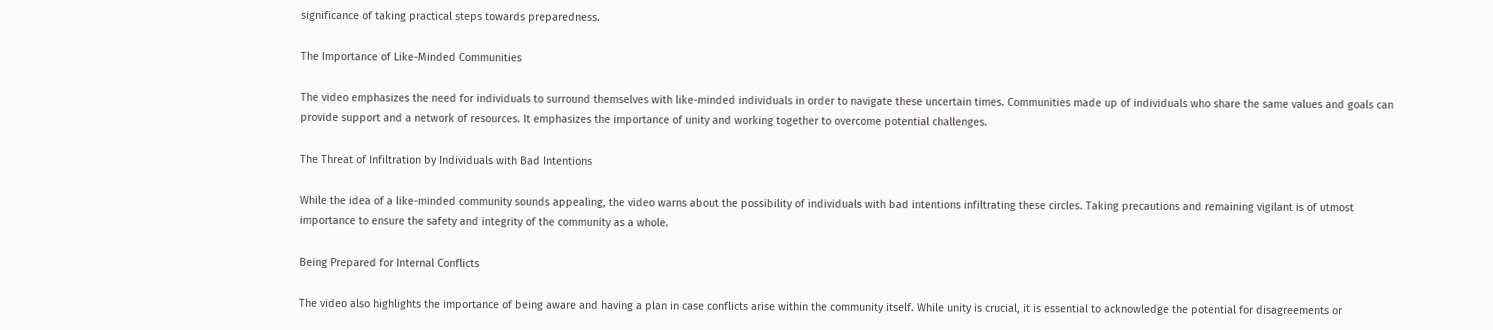significance of taking practical steps towards preparedness.

The Importance of Like-Minded Communities

The video emphasizes the need for individuals to surround themselves with like-minded individuals in order to navigate these uncertain times. Communities made up of individuals who share the same values and goals can provide support and a network of resources. It emphasizes the importance of unity and working together to overcome potential challenges.

The Threat of Infiltration by Individuals with Bad Intentions

While the idea of a like-minded community sounds appealing, the video warns about the possibility of individuals with bad intentions infiltrating these circles. Taking precautions and remaining vigilant is of utmost importance to ensure the safety and integrity of the community as a whole.

Being Prepared for Internal Conflicts

The video also highlights the importance of being aware and having a plan in case conflicts arise within the community itself. While unity is crucial, it is essential to acknowledge the potential for disagreements or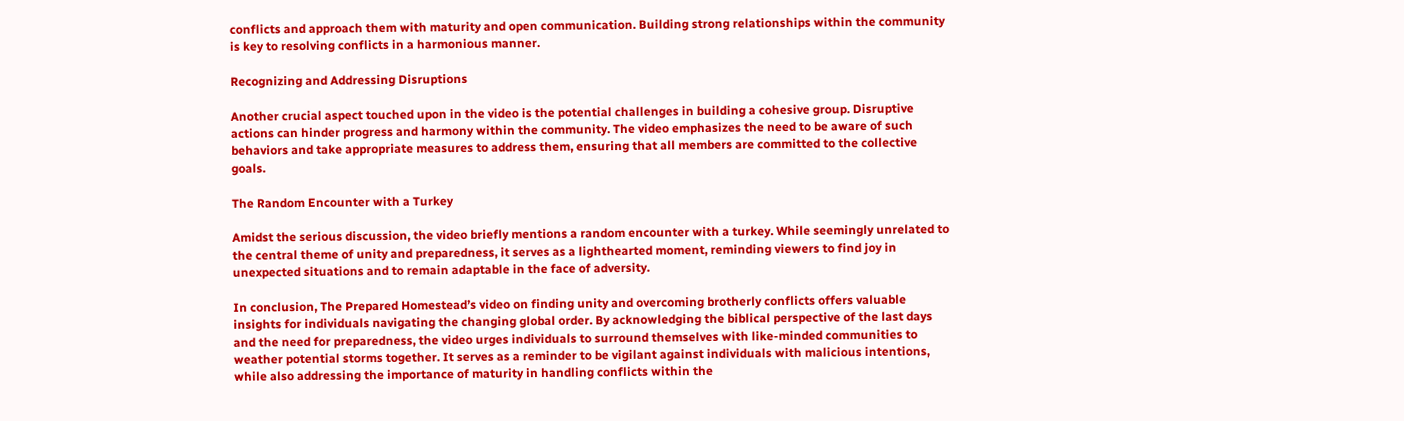conflicts and approach them with maturity and open communication. Building strong relationships within the community is key to resolving conflicts in a harmonious manner.

Recognizing and Addressing Disruptions

Another crucial aspect touched upon in the video is the potential challenges in building a cohesive group. Disruptive actions can hinder progress and harmony within the community. The video emphasizes the need to be aware of such behaviors and take appropriate measures to address them, ensuring that all members are committed to the collective goals.

The Random Encounter with a Turkey

Amidst the serious discussion, the video briefly mentions a random encounter with a turkey. While seemingly unrelated to the central theme of unity and preparedness, it serves as a lighthearted moment, reminding viewers to find joy in unexpected situations and to remain adaptable in the face of adversity.

In conclusion, The Prepared Homestead’s video on finding unity and overcoming brotherly conflicts offers valuable insights for individuals navigating the changing global order. By acknowledging the biblical perspective of the last days and the need for preparedness, the video urges individuals to surround themselves with like-minded communities to weather potential storms together. It serves as a reminder to be vigilant against individuals with malicious intentions, while also addressing the importance of maturity in handling conflicts within the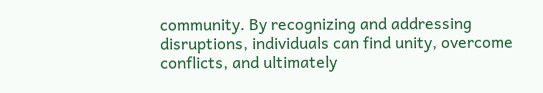community. By recognizing and addressing disruptions, individuals can find unity, overcome conflicts, and ultimately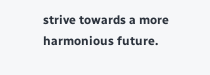strive towards a more harmonious future.